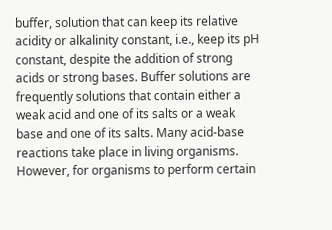buffer, solution that can keep its relative acidity or alkalinity constant, i.e., keep its pH constant, despite the addition of strong acids or strong bases. Buffer solutions are frequently solutions that contain either a weak acid and one of its salts or a weak base and one of its salts. Many acid-base reactions take place in living organisms. However, for organisms to perform certain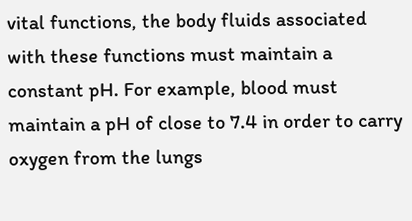vital functions, the body fluids associated with these functions must maintain a constant pH. For example, blood must maintain a pH of close to 7.4 in order to carry oxygen from the lungs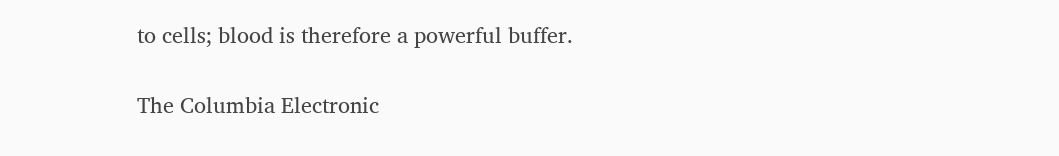to cells; blood is therefore a powerful buffer.

The Columbia Electronic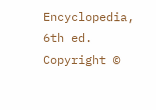Encyclopedia, 6th ed. Copyright ©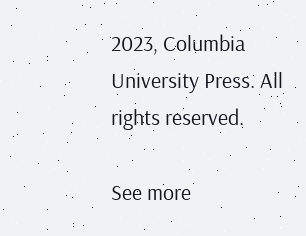2023, Columbia University Press. All rights reserved.

See more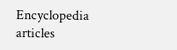Encyclopedia articles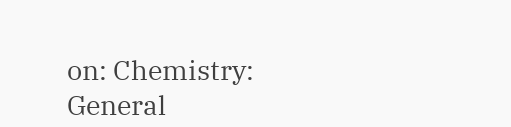on: Chemistry: General